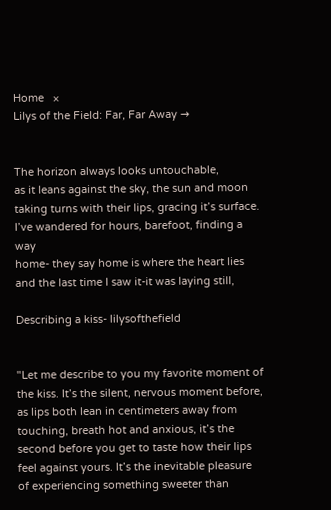Home   ×
Lilys of the Field: Far, Far Away →


The horizon always looks untouchable,
as it leans against the sky, the sun and moon
taking turns with their lips, gracing it’s surface.
I’ve wandered for hours, barefoot, finding a way
home- they say home is where the heart lies
and the last time I saw it-it was laying still,

Describing a kiss- lilysofthefield


"Let me describe to you my favorite moment of the kiss. It’s the silent, nervous moment before, as lips both lean in centimeters away from touching, breath hot and anxious, it’s the second before you get to taste how their lips feel against yours. It’s the inevitable pleasure of experiencing something sweeter than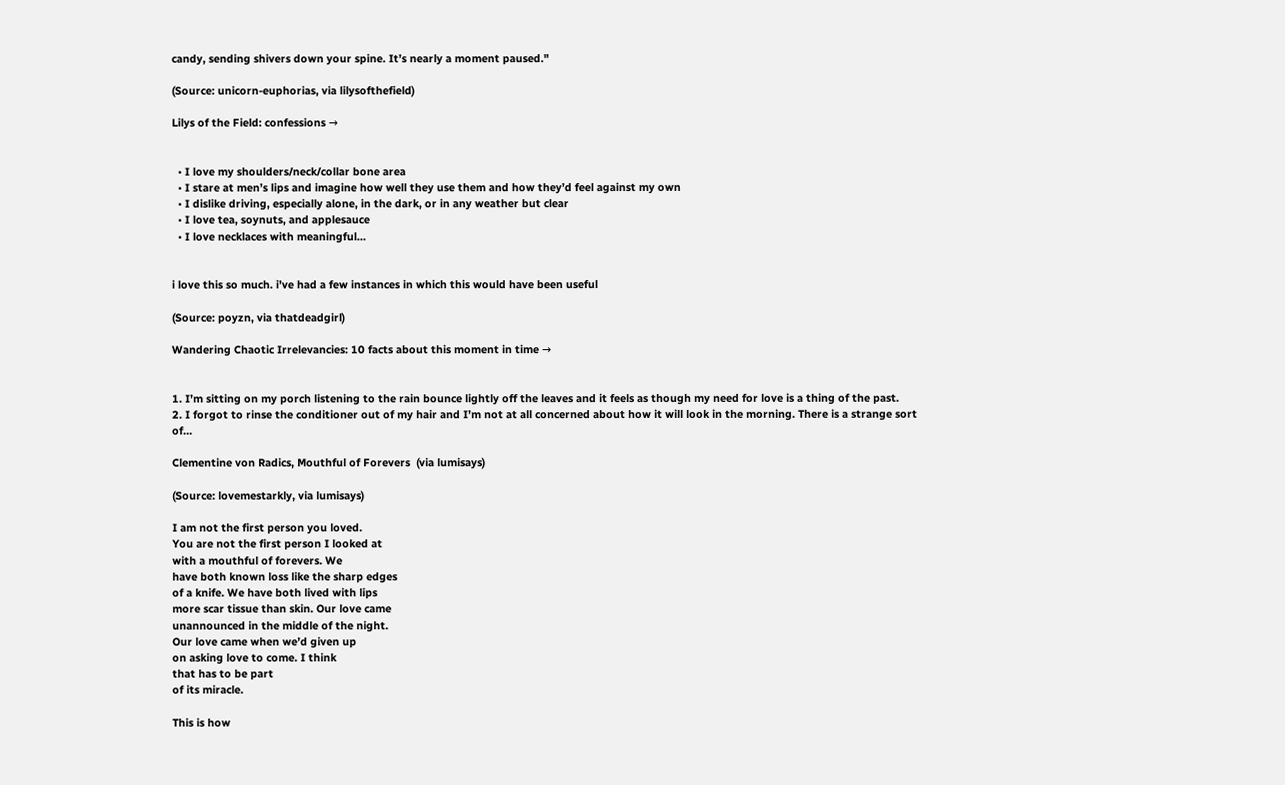candy, sending shivers down your spine. It’s nearly a moment paused."

(Source: unicorn-euphorias, via lilysofthefield)

Lilys of the Field: confessions →


  • I love my shoulders/neck/collar bone area
  • I stare at men’s lips and imagine how well they use them and how they’d feel against my own
  • I dislike driving, especially alone, in the dark, or in any weather but clear
  • I love tea, soynuts, and applesauce
  • I love necklaces with meaningful…


i love this so much. i’ve had a few instances in which this would have been useful

(Source: poyzn, via thatdeadgirl)

Wandering Chaotic Irrelevancies: 10 facts about this moment in time →


1. I’m sitting on my porch listening to the rain bounce lightly off the leaves and it feels as though my need for love is a thing of the past.
2. I forgot to rinse the conditioner out of my hair and I’m not at all concerned about how it will look in the morning. There is a strange sort of…

Clementine von Radics, Mouthful of Forevers  (via lumisays)

(Source: lovemestarkly, via lumisays)

I am not the first person you loved.
You are not the first person I looked at
with a mouthful of forevers. We
have both known loss like the sharp edges
of a knife. We have both lived with lips
more scar tissue than skin. Our love came
unannounced in the middle of the night.
Our love came when we’d given up
on asking love to come. I think
that has to be part
of its miracle.

This is how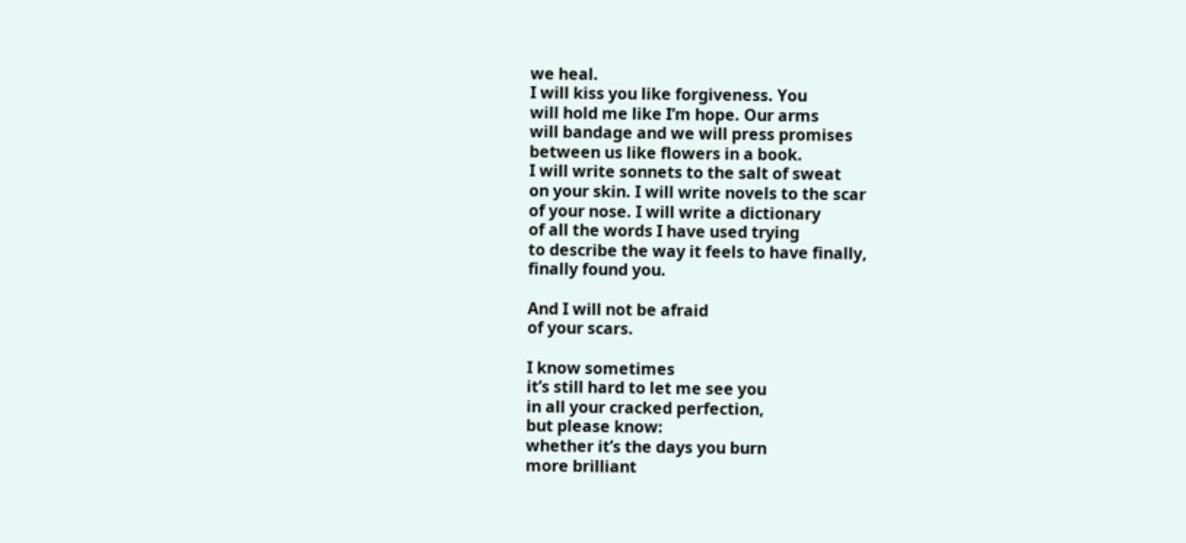we heal.
I will kiss you like forgiveness. You
will hold me like I’m hope. Our arms
will bandage and we will press promises
between us like flowers in a book.
I will write sonnets to the salt of sweat
on your skin. I will write novels to the scar
of your nose. I will write a dictionary
of all the words I have used trying
to describe the way it feels to have finally,
finally found you.

And I will not be afraid
of your scars.

I know sometimes
it’s still hard to let me see you
in all your cracked perfection,
but please know:
whether it’s the days you burn
more brilliant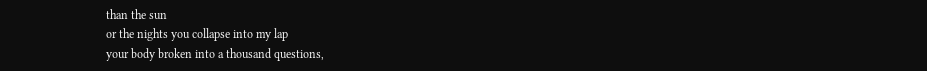than the sun
or the nights you collapse into my lap
your body broken into a thousand questions,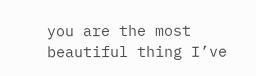you are the most beautiful thing I’ve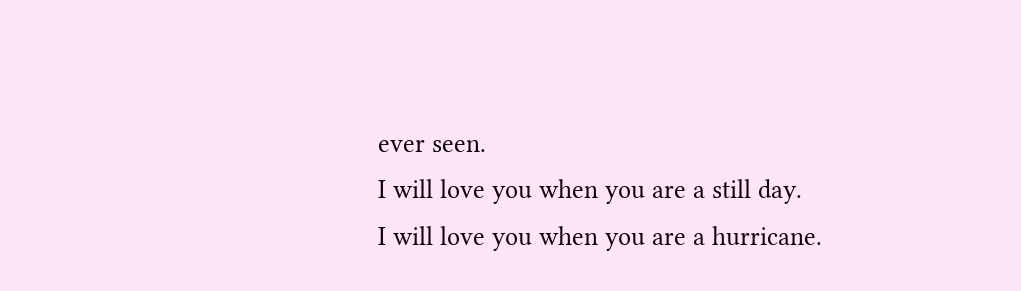ever seen.
I will love you when you are a still day.
I will love you when you are a hurricane.